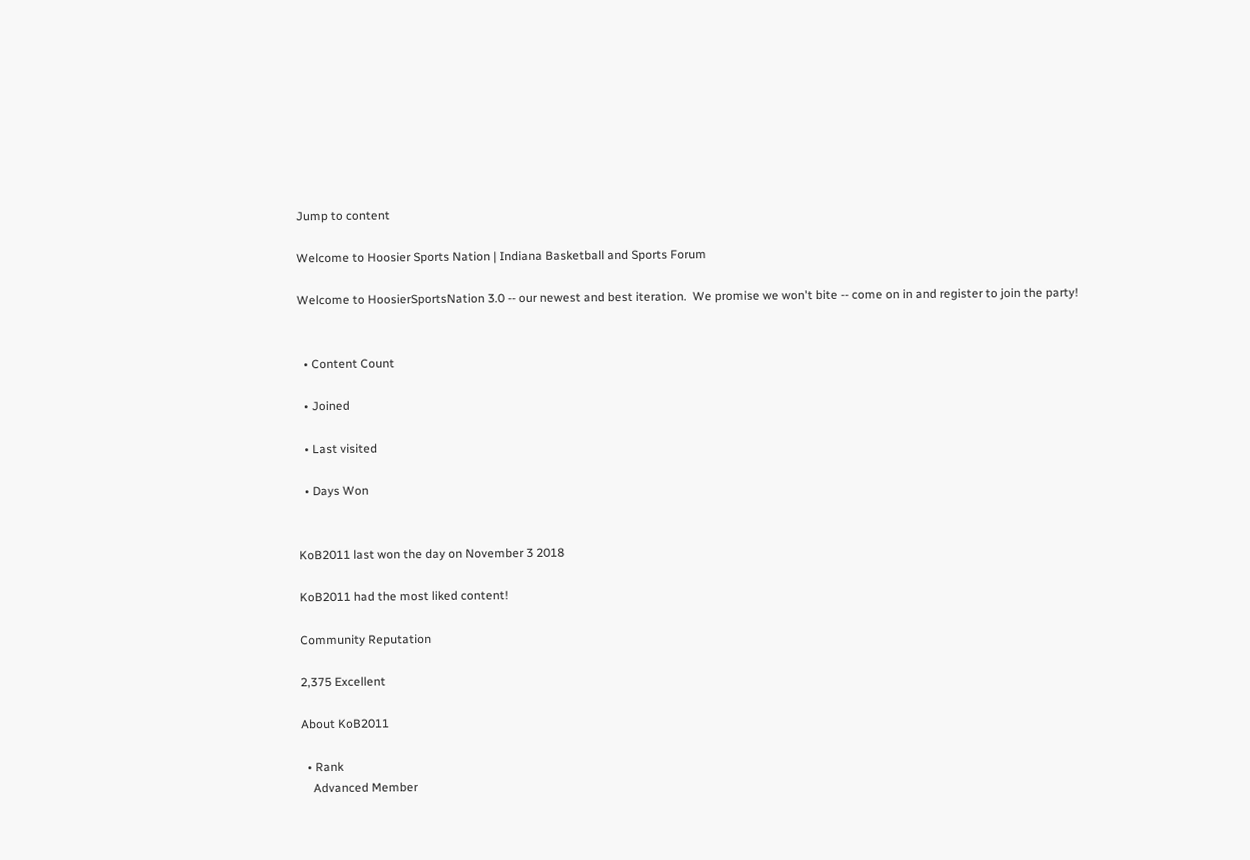Jump to content

Welcome to Hoosier Sports Nation | Indiana Basketball and Sports Forum

Welcome to HoosierSportsNation 3.0 -- our newest and best iteration.  We promise we won't bite -- come on in and register to join the party!


  • Content Count

  • Joined

  • Last visited

  • Days Won


KoB2011 last won the day on November 3 2018

KoB2011 had the most liked content!

Community Reputation

2,375 Excellent

About KoB2011

  • Rank
    Advanced Member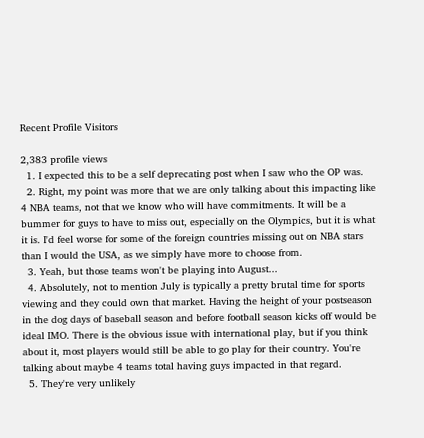Recent Profile Visitors

2,383 profile views
  1. I expected this to be a self deprecating post when I saw who the OP was.
  2. Right, my point was more that we are only talking about this impacting like 4 NBA teams, not that we know who will have commitments. It will be a bummer for guys to have to miss out, especially on the Olympics, but it is what it is. I'd feel worse for some of the foreign countries missing out on NBA stars than I would the USA, as we simply have more to choose from.
  3. Yeah, but those teams won't be playing into August...
  4. Absolutely, not to mention July is typically a pretty brutal time for sports viewing and they could own that market. Having the height of your postseason in the dog days of baseball season and before football season kicks off would be ideal IMO. There is the obvious issue with international play, but if you think about it, most players would still be able to go play for their country. You're talking about maybe 4 teams total having guys impacted in that regard.
  5. They're very unlikely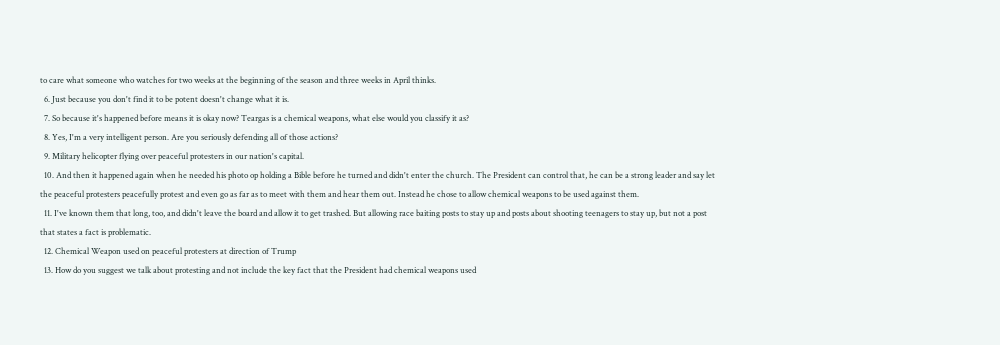to care what someone who watches for two weeks at the beginning of the season and three weeks in April thinks.
  6. Just because you don't find it to be potent doesn't change what it is.
  7. So because it's happened before means it is okay now? Teargas is a chemical weapons, what else would you classify it as?
  8. Yes, I'm a very intelligent person. Are you seriously defending all of those actions?
  9. Military helicopter flying over peaceful protesters in our nation's capital.
  10. And then it happened again when he needed his photo op holding a Bible before he turned and didn't enter the church. The President can control that, he can be a strong leader and say let the peaceful protesters peacefully protest and even go as far as to meet with them and hear them out. Instead he chose to allow chemical weapons to be used against them.
  11. I've known them that long, too, and didn't leave the board and allow it to get trashed. But allowing race baiting posts to stay up and posts about shooting teenagers to stay up, but not a post that states a fact is problematic.
  12. Chemical Weapon used on peaceful protesters at direction of Trump
  13. How do you suggest we talk about protesting and not include the key fact that the President had chemical weapons used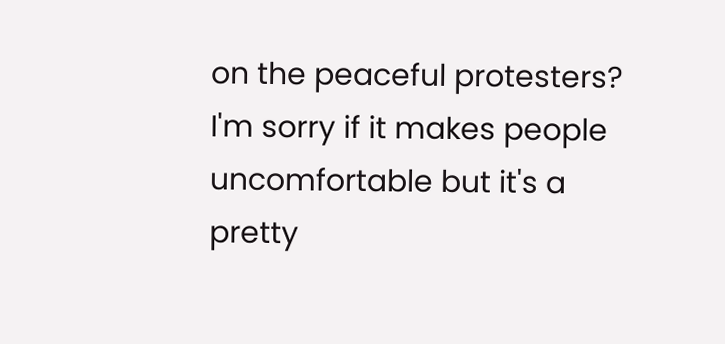on the peaceful protesters? I'm sorry if it makes people uncomfortable but it's a pretty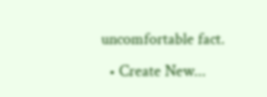uncomfortable fact.
  • Create New...